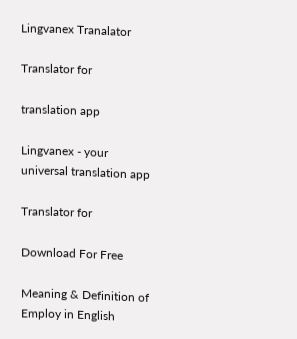Lingvanex Tranalator

Translator for

translation app

Lingvanex - your universal translation app

Translator for

Download For Free

Meaning & Definition of Employ in English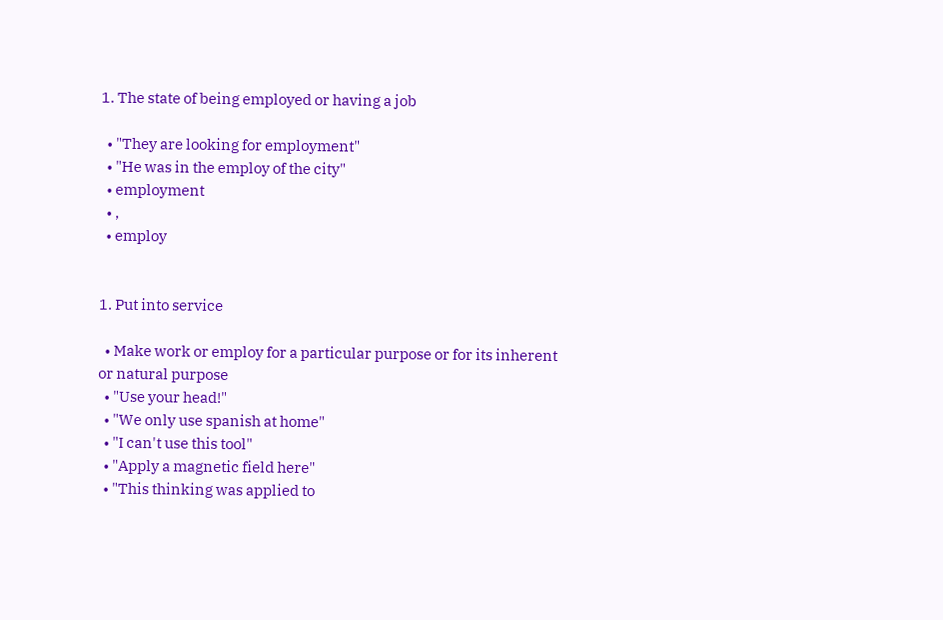1. The state of being employed or having a job

  • "They are looking for employment"
  • "He was in the employ of the city"
  • employment
  • ,
  • employ


1. Put into service

  • Make work or employ for a particular purpose or for its inherent or natural purpose
  • "Use your head!"
  • "We only use spanish at home"
  • "I can't use this tool"
  • "Apply a magnetic field here"
  • "This thinking was applied to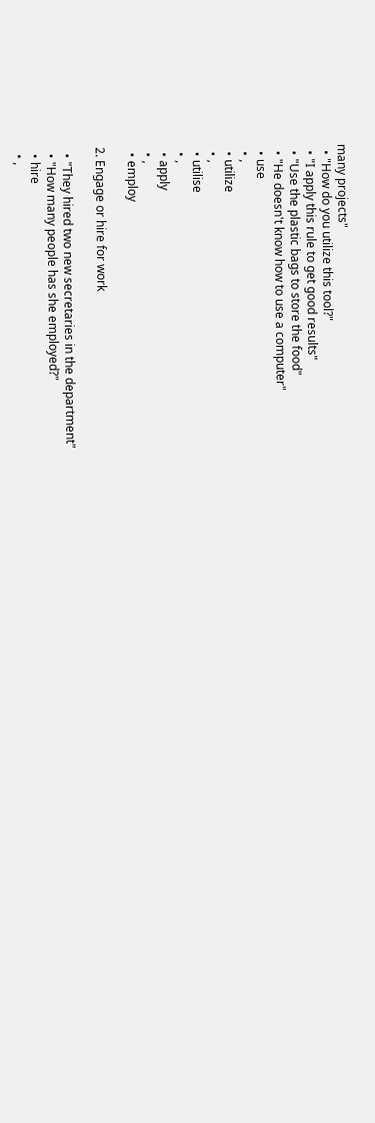many projects"
  • "How do you utilize this tool?"
  • "I apply this rule to get good results"
  • "Use the plastic bags to store the food"
  • "He doesn't know how to use a computer"
  • use
  • ,
  • utilize
  • ,
  • utilise
  • ,
  • apply
  • ,
  • employ

2. Engage or hire for work

  • "They hired two new secretaries in the department"
  • "How many people has she employed?"
  • hire
  • ,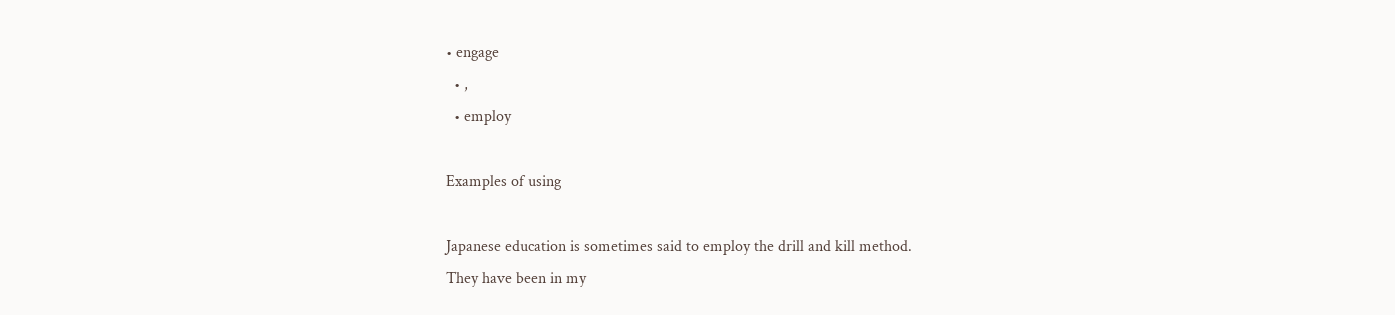• engage
  • ,
  • employ

Examples of using

Japanese education is sometimes said to employ the drill and kill method.
They have been in my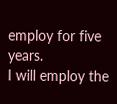employ for five years.
I will employ the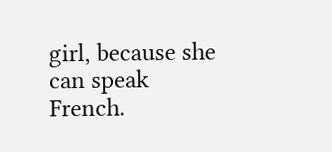girl, because she can speak French.